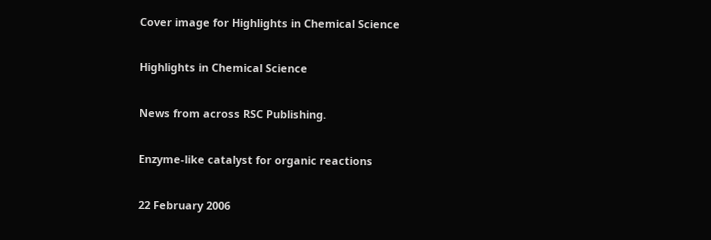Cover image for Highlights in Chemical Science

Highlights in Chemical Science

News from across RSC Publishing.

Enzyme-like catalyst for organic reactions

22 February 2006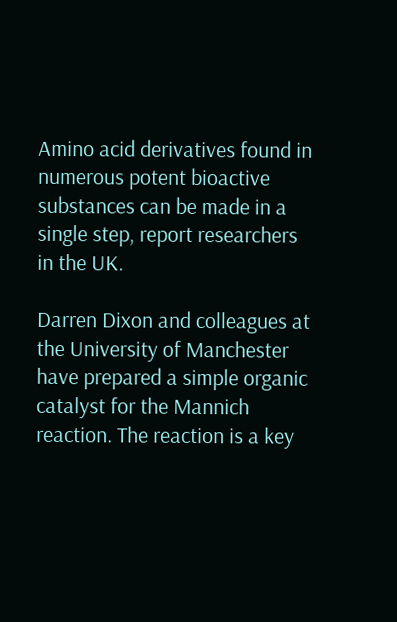Amino acid derivatives found in numerous potent bioactive substances can be made in a single step, report researchers in the UK.

Darren Dixon and colleagues at the University of Manchester have prepared a simple organic catalyst for the Mannich reaction. The reaction is a key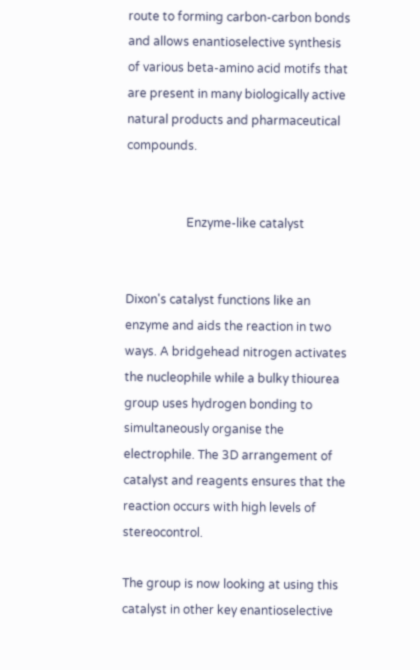route to forming carbon-carbon bonds and allows enantioselective synthesis of various beta-amino acid motifs that are present in many biologically active natural products and pharmaceutical compounds.


                    Enzyme-like catalyst


Dixon's catalyst functions like an enzyme and aids the reaction in two ways. A bridgehead nitrogen activates the nucleophile while a bulky thiourea group uses hydrogen bonding to simultaneously organise the electrophile. The 3D arrangement of catalyst and reagents ensures that the reaction occurs with high levels of stereocontrol.

The group is now looking at using this catalyst in other key enantioselective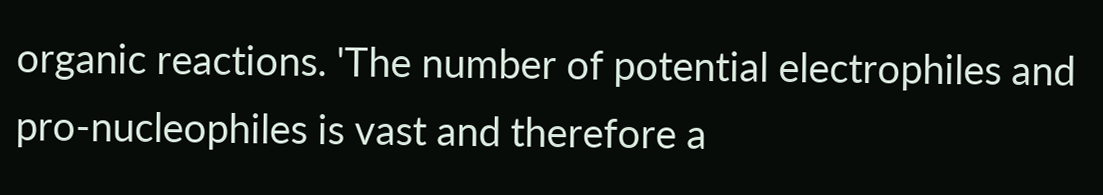organic reactions. 'The number of potential electrophiles and pro-nucleophiles is vast and therefore a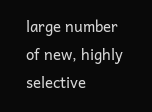large number of new, highly selective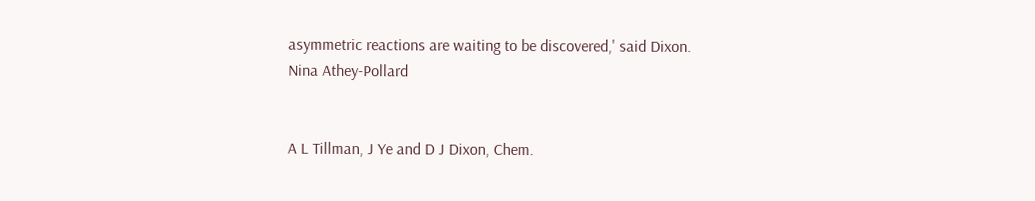asymmetric reactions are waiting to be discovered,' said Dixon.
Nina Athey-Pollard


A L Tillman, J Ye and D J Dixon, Chem.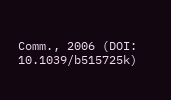Comm., 2006 (DOI: 10.1039/b515725k)